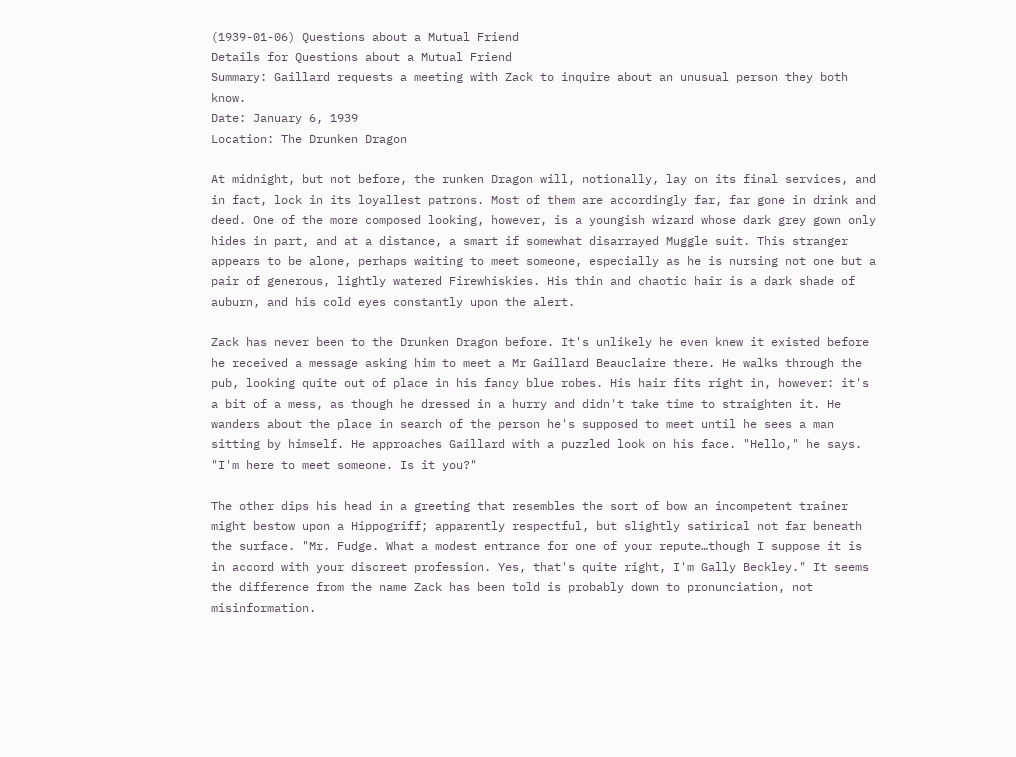(1939-01-06) Questions about a Mutual Friend
Details for Questions about a Mutual Friend
Summary: Gaillard requests a meeting with Zack to inquire about an unusual person they both know.
Date: January 6, 1939
Location: The Drunken Dragon

At midnight, but not before, the runken Dragon will, notionally, lay on its final services, and in fact, lock in its loyallest patrons. Most of them are accordingly far, far gone in drink and deed. One of the more composed looking, however, is a youngish wizard whose dark grey gown only hides in part, and at a distance, a smart if somewhat disarrayed Muggle suit. This stranger appears to be alone, perhaps waiting to meet someone, especially as he is nursing not one but a pair of generous, lightly watered Firewhiskies. His thin and chaotic hair is a dark shade of auburn, and his cold eyes constantly upon the alert.

Zack has never been to the Drunken Dragon before. It's unlikely he even knew it existed before he received a message asking him to meet a Mr Gaillard Beauclaire there. He walks through the pub, looking quite out of place in his fancy blue robes. His hair fits right in, however: it's a bit of a mess, as though he dressed in a hurry and didn't take time to straighten it. He wanders about the place in search of the person he's supposed to meet until he sees a man sitting by himself. He approaches Gaillard with a puzzled look on his face. "Hello," he says. "I'm here to meet someone. Is it you?"

The other dips his head in a greeting that resembles the sort of bow an incompetent trainer might bestow upon a Hippogriff; apparently respectful, but slightly satirical not far beneath the surface. "Mr. Fudge. What a modest entrance for one of your repute…though I suppose it is in accord with your discreet profession. Yes, that's quite right, I'm Gally Beckley." It seems the difference from the name Zack has been told is probably down to pronunciation, not misinformation.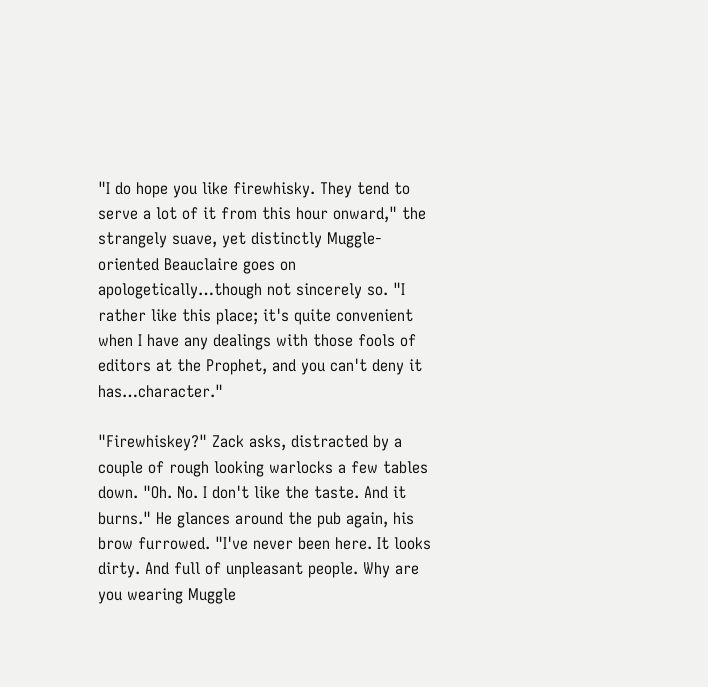"I do hope you like firewhisky. They tend to serve a lot of it from this hour onward," the strangely suave, yet distinctly Muggle-oriented Beauclaire goes on apologetically…though not sincerely so. "I rather like this place; it's quite convenient when I have any dealings with those fools of editors at the Prophet, and you can't deny it has…character."

"Firewhiskey?" Zack asks, distracted by a couple of rough looking warlocks a few tables down. "Oh. No. I don't like the taste. And it burns." He glances around the pub again, his brow furrowed. "I've never been here. It looks dirty. And full of unpleasant people. Why are you wearing Muggle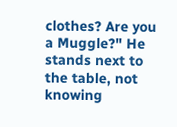clothes? Are you a Muggle?" He stands next to the table, not knowing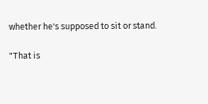whether he's supposed to sit or stand.

"That is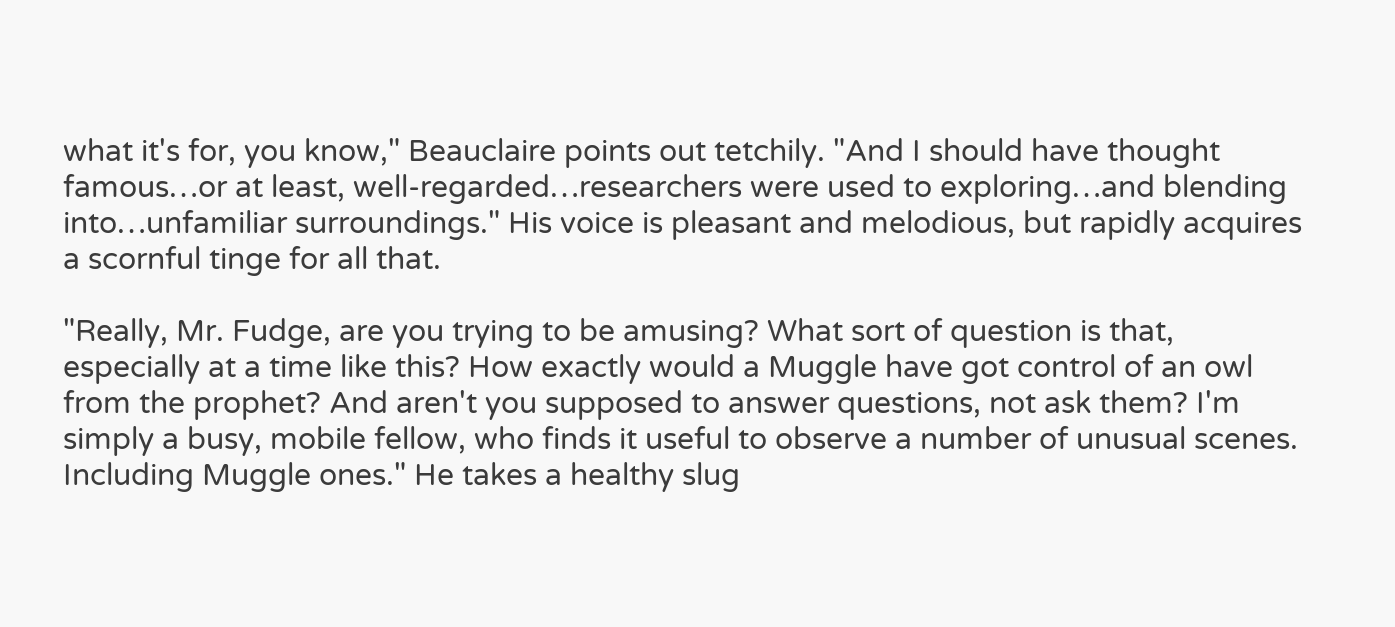what it's for, you know," Beauclaire points out tetchily. "And I should have thought famous…or at least, well-regarded…researchers were used to exploring…and blending into…unfamiliar surroundings." His voice is pleasant and melodious, but rapidly acquires a scornful tinge for all that.

"Really, Mr. Fudge, are you trying to be amusing? What sort of question is that, especially at a time like this? How exactly would a Muggle have got control of an owl from the prophet? And aren't you supposed to answer questions, not ask them? I'm simply a busy, mobile fellow, who finds it useful to observe a number of unusual scenes. Including Muggle ones." He takes a healthy slug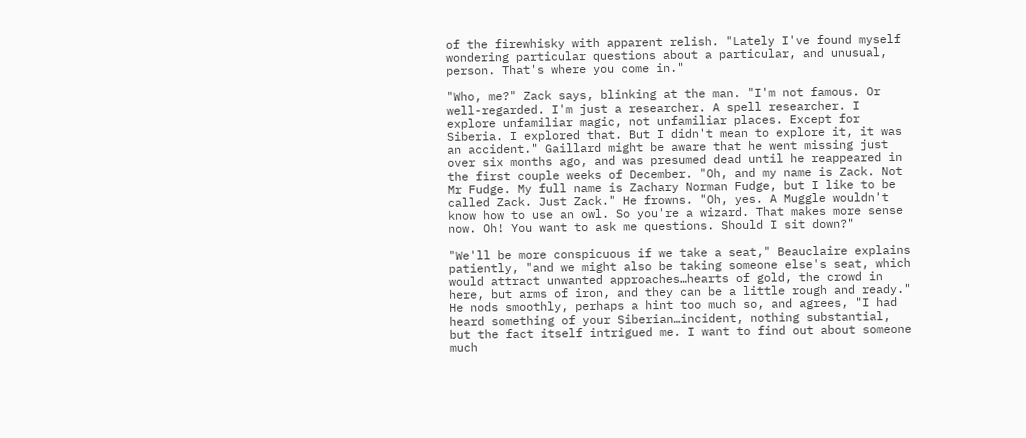of the firewhisky with apparent relish. "Lately I've found myself wondering particular questions about a particular, and unusual, person. That's where you come in."

"Who, me?" Zack says, blinking at the man. "I'm not famous. Or well-regarded. I'm just a researcher. A spell researcher. I explore unfamiliar magic, not unfamiliar places. Except for Siberia. I explored that. But I didn't mean to explore it, it was an accident." Gaillard might be aware that he went missing just over six months ago, and was presumed dead until he reappeared in the first couple weeks of December. "Oh, and my name is Zack. Not Mr Fudge. My full name is Zachary Norman Fudge, but I like to be called Zack. Just Zack." He frowns. "Oh, yes. A Muggle wouldn't know how to use an owl. So you're a wizard. That makes more sense now. Oh! You want to ask me questions. Should I sit down?"

"We'll be more conspicuous if we take a seat," Beauclaire explains patiently, "and we might also be taking someone else's seat, which would attract unwanted approaches…hearts of gold, the crowd in here, but arms of iron, and they can be a little rough and ready." He nods smoothly, perhaps a hint too much so, and agrees, "I had heard something of your Siberian…incident, nothing substantial, but the fact itself intrigued me. I want to find out about someone much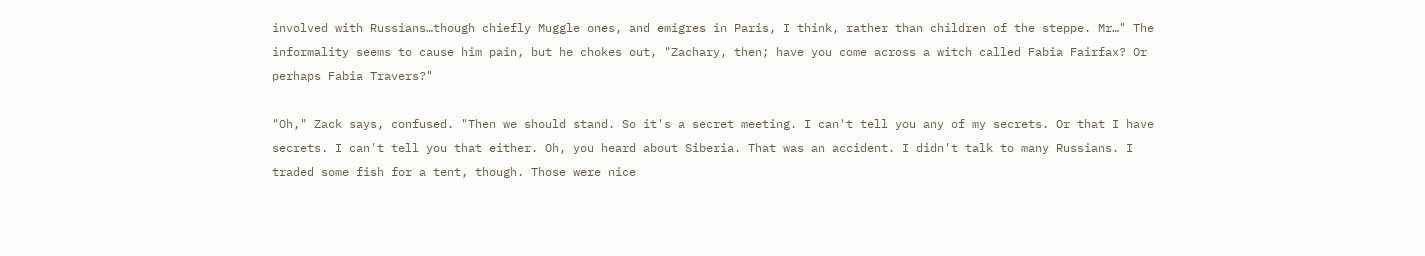involved with Russians…though chiefly Muggle ones, and emigres in Paris, I think, rather than children of the steppe. Mr…" The informality seems to cause him pain, but he chokes out, "Zachary, then; have you come across a witch called Fabia Fairfax? Or perhaps Fabia Travers?"

"Oh," Zack says, confused. "Then we should stand. So it's a secret meeting. I can't tell you any of my secrets. Or that I have secrets. I can't tell you that either. Oh, you heard about Siberia. That was an accident. I didn't talk to many Russians. I traded some fish for a tent, though. Those were nice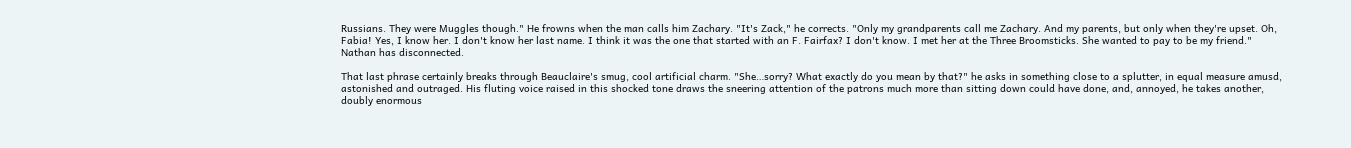Russians. They were Muggles though." He frowns when the man calls him Zachary. "It's Zack," he corrects. "Only my grandparents call me Zachary. And my parents, but only when they're upset. Oh, Fabia! Yes, I know her. I don't know her last name. I think it was the one that started with an F. Fairfax? I don't know. I met her at the Three Broomsticks. She wanted to pay to be my friend."
Nathan has disconnected.

That last phrase certainly breaks through Beauclaire's smug, cool artificial charm. "She…sorry? What exactly do you mean by that?" he asks in something close to a splutter, in equal measure amusd, astonished and outraged. His fluting voice raised in this shocked tone draws the sneering attention of the patrons much more than sitting down could have done, and, annoyed, he takes another, doubly enormous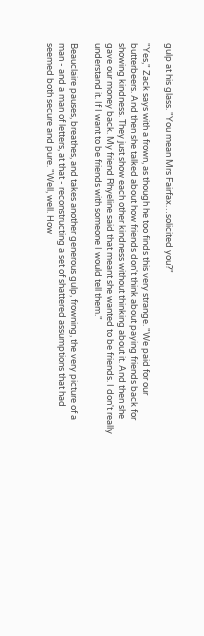gulp at his glass. "You mean Mrs Fairfax…solicited you?"

"Yes," Zack says with a frown, as though he too finds this very strange. "We paid for our butterbeers. And then she talked about how friends don't think about paying friends back for showing kindness. They just show each other kindness without thinking about it. And then she gave our money back. My friend Rhyeline said that meant she wanted to be friends. I don't really understand it. If I want to be friends with someone I would tell them."

Beauclaire pauses, breathes, and takes another generous gulp, frowning, the very picture of a man - and a man of letters, at that - reconstructing a set of shattered assumptions that had seemed both secure and pure. "Well, well. How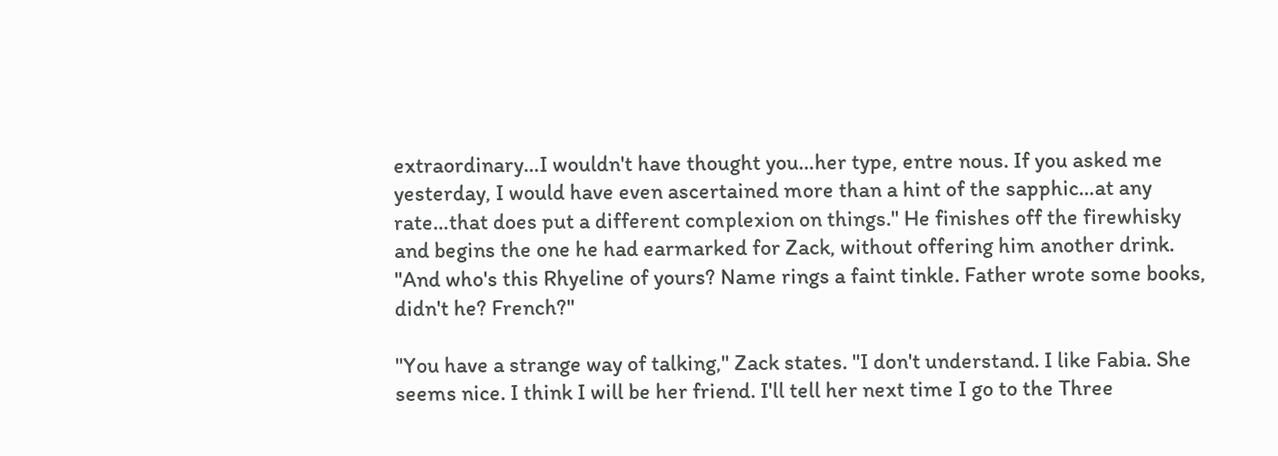extraordinary…I wouldn't have thought you…her type, entre nous. If you asked me yesterday, I would have even ascertained more than a hint of the sapphic…at any rate…that does put a different complexion on things." He finishes off the firewhisky and begins the one he had earmarked for Zack, without offering him another drink. "And who's this Rhyeline of yours? Name rings a faint tinkle. Father wrote some books, didn't he? French?"

"You have a strange way of talking," Zack states. "I don't understand. I like Fabia. She seems nice. I think I will be her friend. I'll tell her next time I go to the Three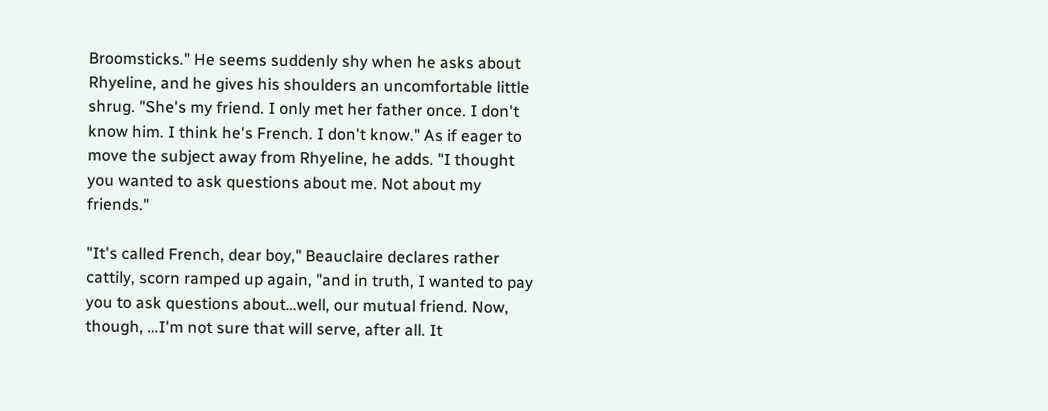Broomsticks." He seems suddenly shy when he asks about Rhyeline, and he gives his shoulders an uncomfortable little shrug. "She's my friend. I only met her father once. I don't know him. I think he's French. I don't know." As if eager to move the subject away from Rhyeline, he adds. "I thought you wanted to ask questions about me. Not about my friends."

"It's called French, dear boy," Beauclaire declares rather cattily, scorn ramped up again, "and in truth, I wanted to pay you to ask questions about…well, our mutual friend. Now, though, …I'm not sure that will serve, after all. It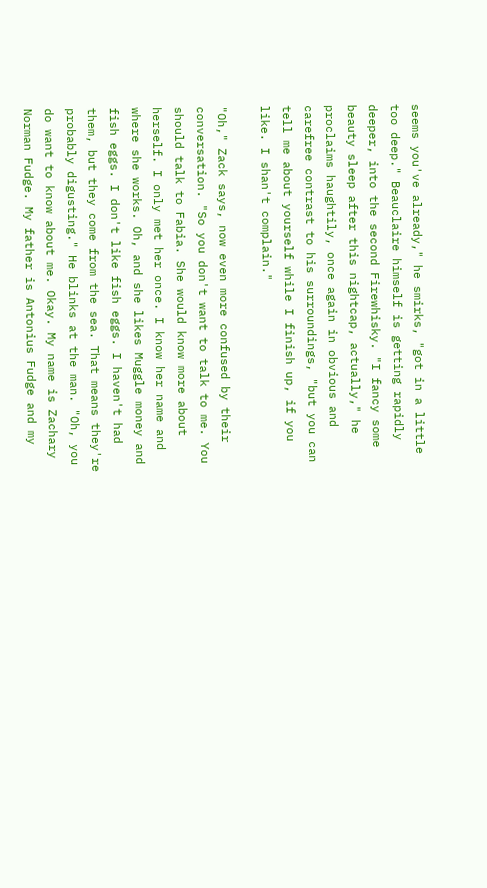seems you've already," he smirks, "got in a little too deep." Beauclaire himself is getting rapidly deeper, into the second Firewhisky. "I fancy some beauty sleep after this nightcap, actually," he proclaims haughtily, once again in obvious and carefree contrast to his surroundings, "but you can tell me about yourself while I finish up, if you like. I shan't complain."

"Oh," Zack says, now even more confused by their conversation. "So you don't want to talk to me. You should talk to Fabia. She would know more about herself. I only met her once. I know her name and where she works. Oh, and she likes Muggle money and fish eggs. I don't like fish eggs. I haven't had them, but they come from the sea. That means they're probably digusting." He blinks at the man. "Oh, you do want to know about me. Okay. My name is Zachary Norman Fudge. My father is Antonius Fudge and my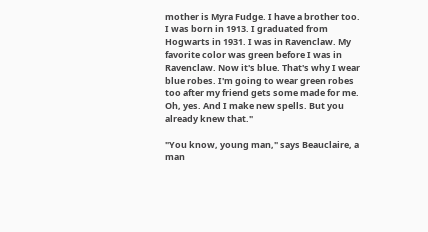mother is Myra Fudge. I have a brother too. I was born in 1913. I graduated from Hogwarts in 1931. I was in Ravenclaw. My favorite color was green before I was in Ravenclaw. Now it's blue. That's why I wear blue robes. I'm going to wear green robes too after my friend gets some made for me. Oh, yes. And I make new spells. But you already knew that."

"You know, young man," says Beauclaire, a man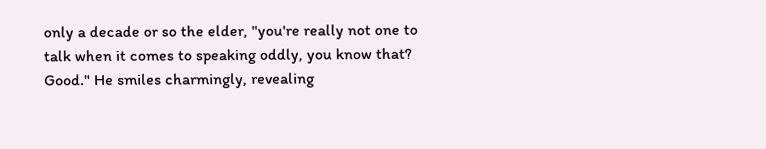only a decade or so the elder, "you're really not one to talk when it comes to speaking oddly, you know that? Good." He smiles charmingly, revealing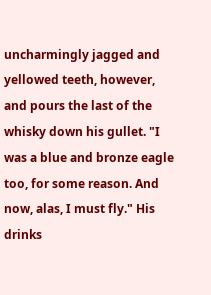uncharmingly jagged and yellowed teeth, however, and pours the last of the whisky down his gullet. "I was a blue and bronze eagle too, for some reason. And now, alas, I must fly." His drinks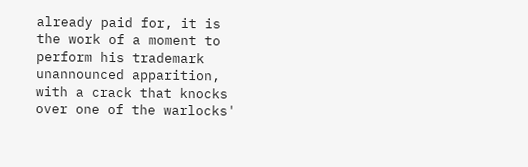already paid for, it is the work of a moment to perform his trademark unannounced apparition, with a crack that knocks over one of the warlocks'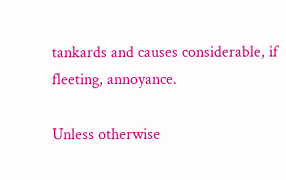tankards and causes considerable, if fleeting, annoyance.

Unless otherwise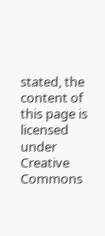stated, the content of this page is licensed under Creative Commons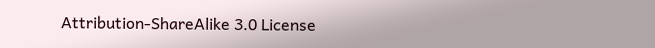Attribution-ShareAlike 3.0 License